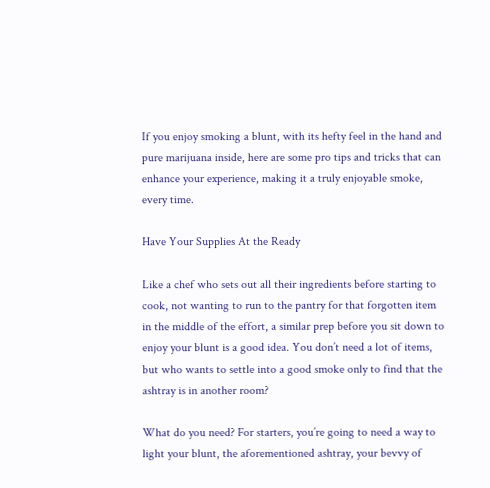If you enjoy smoking a blunt, with its hefty feel in the hand and pure marijuana inside, here are some pro tips and tricks that can enhance your experience, making it a truly enjoyable smoke, every time.

Have Your Supplies At the Ready

Like a chef who sets out all their ingredients before starting to cook, not wanting to run to the pantry for that forgotten item in the middle of the effort, a similar prep before you sit down to enjoy your blunt is a good idea. You don’t need a lot of items, but who wants to settle into a good smoke only to find that the ashtray is in another room?

What do you need? For starters, you’re going to need a way to light your blunt, the aforementioned ashtray, your bevvy of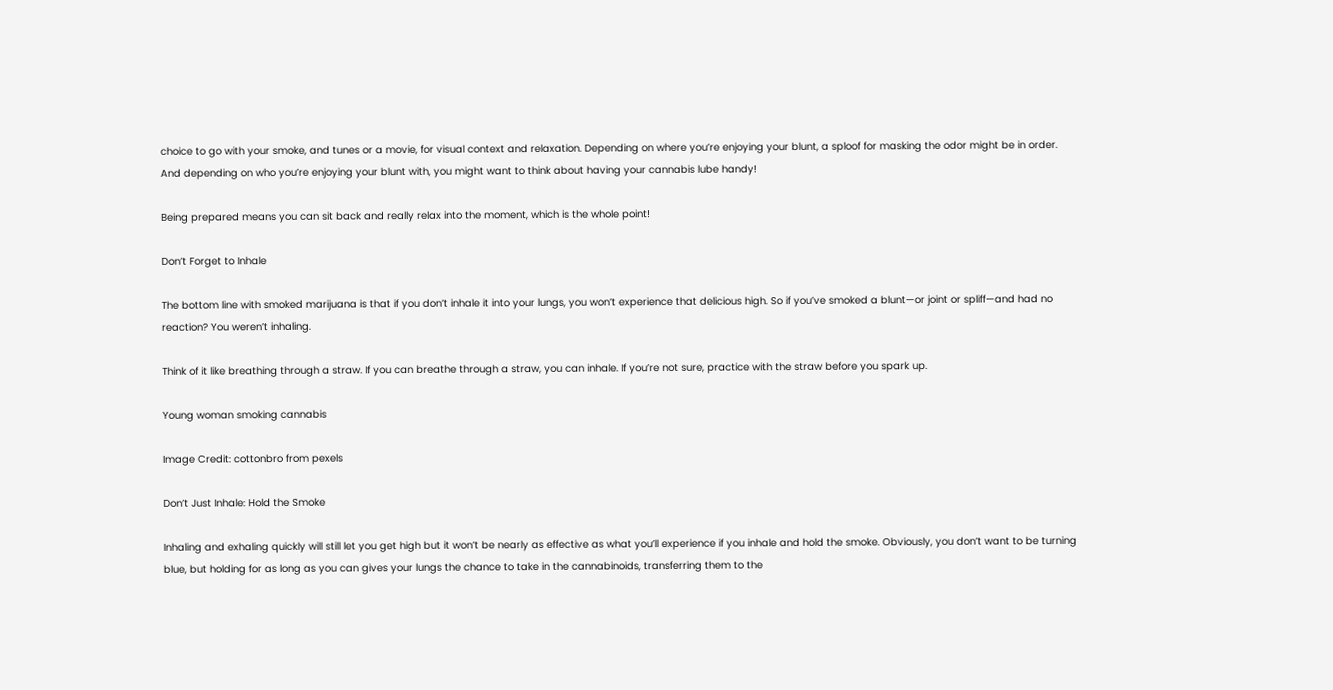choice to go with your smoke, and tunes or a movie, for visual context and relaxation. Depending on where you’re enjoying your blunt, a sploof for masking the odor might be in order. And depending on who you’re enjoying your blunt with, you might want to think about having your cannabis lube handy!

Being prepared means you can sit back and really relax into the moment, which is the whole point!

Don’t Forget to Inhale

The bottom line with smoked marijuana is that if you don’t inhale it into your lungs, you won’t experience that delicious high. So if you’ve smoked a blunt—or joint or spliff—and had no reaction? You weren’t inhaling.

Think of it like breathing through a straw. If you can breathe through a straw, you can inhale. If you’re not sure, practice with the straw before you spark up.

Young woman smoking cannabis

Image Credit: cottonbro from pexels

Don’t Just Inhale: Hold the Smoke

Inhaling and exhaling quickly will still let you get high but it won’t be nearly as effective as what you’ll experience if you inhale and hold the smoke. Obviously, you don’t want to be turning blue, but holding for as long as you can gives your lungs the chance to take in the cannabinoids, transferring them to the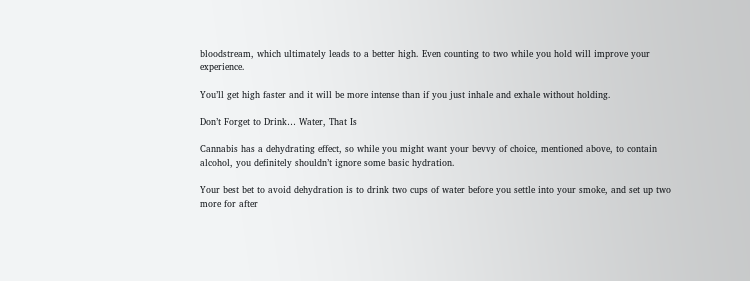bloodstream, which ultimately leads to a better high. Even counting to two while you hold will improve your experience.

You’ll get high faster and it will be more intense than if you just inhale and exhale without holding.

Don’t Forget to Drink… Water, That Is

Cannabis has a dehydrating effect, so while you might want your bevvy of choice, mentioned above, to contain alcohol, you definitely shouldn’t ignore some basic hydration.

Your best bet to avoid dehydration is to drink two cups of water before you settle into your smoke, and set up two more for after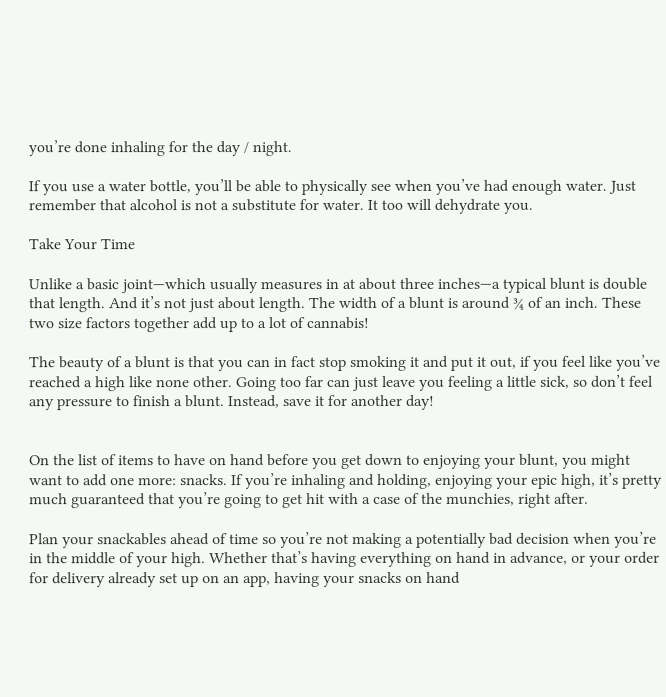you’re done inhaling for the day / night.

If you use a water bottle, you’ll be able to physically see when you’ve had enough water. Just remember that alcohol is not a substitute for water. It too will dehydrate you.

Take Your Time

Unlike a basic joint—which usually measures in at about three inches—a typical blunt is double that length. And it’s not just about length. The width of a blunt is around ¾ of an inch. These two size factors together add up to a lot of cannabis!

The beauty of a blunt is that you can in fact stop smoking it and put it out, if you feel like you’ve reached a high like none other. Going too far can just leave you feeling a little sick, so don’t feel any pressure to finish a blunt. Instead, save it for another day!


On the list of items to have on hand before you get down to enjoying your blunt, you might want to add one more: snacks. If you’re inhaling and holding, enjoying your epic high, it’s pretty much guaranteed that you’re going to get hit with a case of the munchies, right after.

Plan your snackables ahead of time so you’re not making a potentially bad decision when you’re in the middle of your high. Whether that’s having everything on hand in advance, or your order for delivery already set up on an app, having your snacks on hand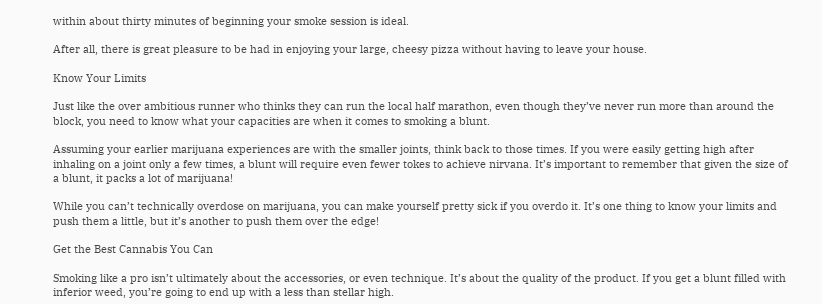within about thirty minutes of beginning your smoke session is ideal.

After all, there is great pleasure to be had in enjoying your large, cheesy pizza without having to leave your house.

Know Your Limits

Just like the over ambitious runner who thinks they can run the local half marathon, even though they’ve never run more than around the block, you need to know what your capacities are when it comes to smoking a blunt.

Assuming your earlier marijuana experiences are with the smaller joints, think back to those times. If you were easily getting high after inhaling on a joint only a few times, a blunt will require even fewer tokes to achieve nirvana. It’s important to remember that given the size of a blunt, it packs a lot of marijuana!

While you can’t technically overdose on marijuana, you can make yourself pretty sick if you overdo it. It’s one thing to know your limits and push them a little, but it’s another to push them over the edge!

Get the Best Cannabis You Can

Smoking like a pro isn’t ultimately about the accessories, or even technique. It’s about the quality of the product. If you get a blunt filled with inferior weed, you’re going to end up with a less than stellar high.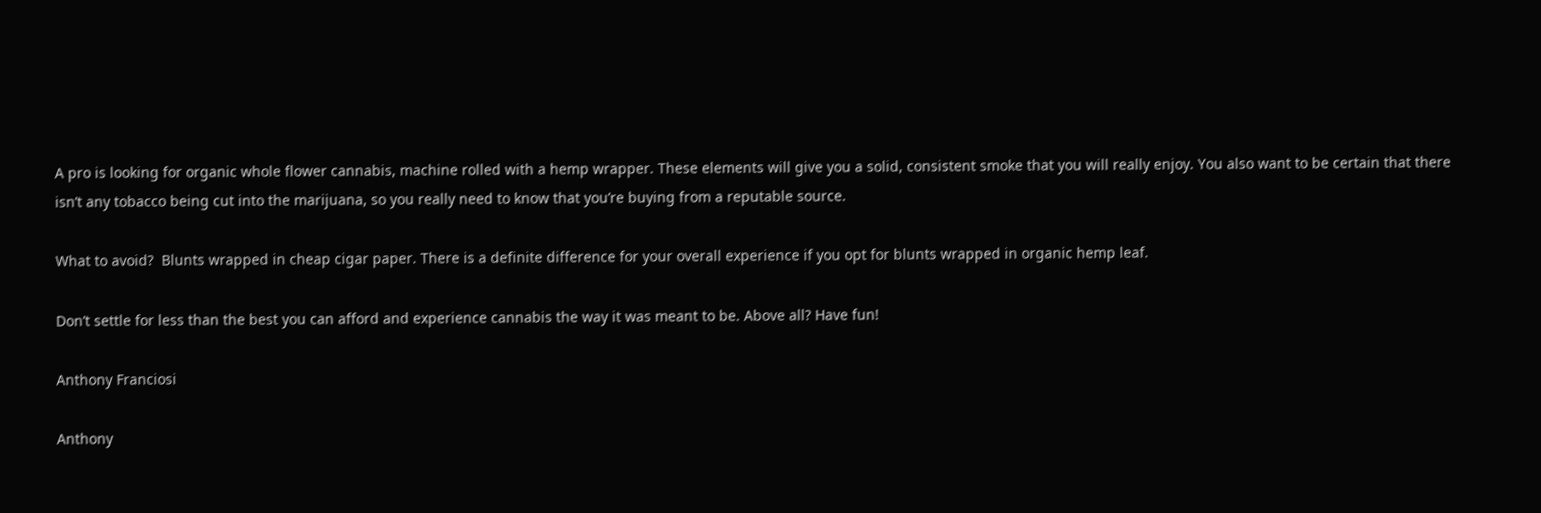A pro is looking for organic whole flower cannabis, machine rolled with a hemp wrapper. These elements will give you a solid, consistent smoke that you will really enjoy. You also want to be certain that there isn’t any tobacco being cut into the marijuana, so you really need to know that you’re buying from a reputable source.

What to avoid?  Blunts wrapped in cheap cigar paper. There is a definite difference for your overall experience if you opt for blunts wrapped in organic hemp leaf.

Don’t settle for less than the best you can afford and experience cannabis the way it was meant to be. Above all? Have fun!

Anthony Franciosi

Anthony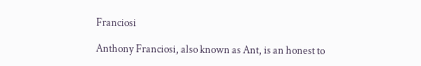Franciosi

Anthony Franciosi, also known as Ant, is an honest to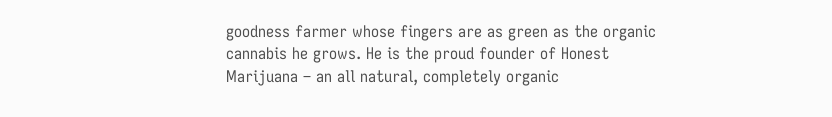goodness farmer whose fingers are as green as the organic cannabis he grows. He is the proud founder of Honest Marijuana – an all natural, completely organic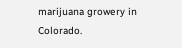marijuana growery in Colorado.